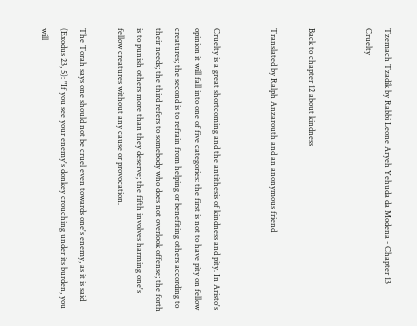Tzemach Tzadik by Rabbi Leone Aryeh Yehuda da Modena - Chapter 13 Cruelty


Back to chapter 12 about kindness

Translated by Ralph Anzarouth and an anonymous friend


Cruelty is a great shortcoming and the antithesis of kindness and pity. In Aristo's opinion it will fall into one of five categories: the first is not to have pity on fellow creatures; the second is to refrain from helping or benefiting others according to their needs; the third refers to somebody who does not overlook offense; the forth is to punish others more than they deserve; the fifth involves harming one's fellow creatures without any cause or provocation.

The Torah says one should not be cruel even towards one's enemy, as it is said (Exodus 23, 5): "If you see your enemy's donkey crouching under its burden, you will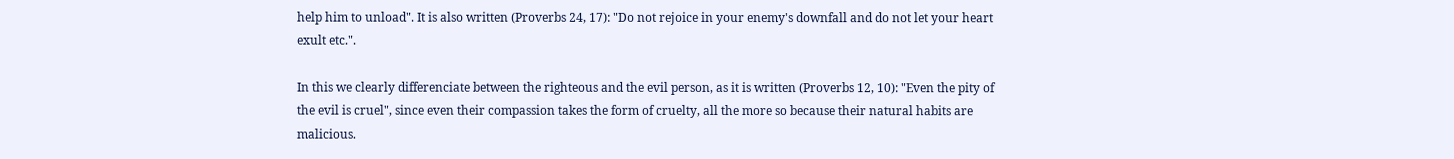help him to unload". It is also written (Proverbs 24, 17): "Do not rejoice in your enemy's downfall and do not let your heart exult etc.".

In this we clearly differenciate between the righteous and the evil person, as it is written (Proverbs 12, 10): "Even the pity of the evil is cruel", since even their compassion takes the form of cruelty, all the more so because their natural habits are malicious.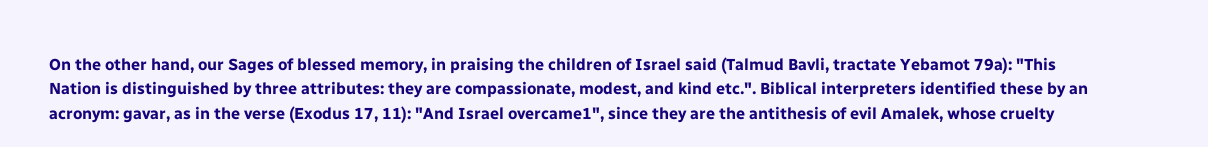On the other hand, our Sages of blessed memory, in praising the children of Israel said (Talmud Bavli, tractate Yebamot 79a): "This Nation is distinguished by three attributes: they are compassionate, modest, and kind etc.". Biblical interpreters identified these by an acronym: gavar, as in the verse (Exodus 17, 11): "And Israel overcame1", since they are the antithesis of evil Amalek, whose cruelty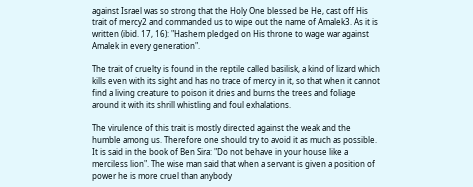against Israel was so strong that the Holy One blessed be He, cast off His trait of mercy2 and commanded us to wipe out the name of Amalek3. As it is written (ibid. 17, 16): "Hashem pledged on His throne to wage war against Amalek in every generation".

The trait of cruelty is found in the reptile called basilisk, a kind of lizard which kills even with its sight and has no trace of mercy in it, so that when it cannot find a living creature to poison it dries and burns the trees and foliage around it with its shrill whistling and foul exhalations.

The virulence of this trait is mostly directed against the weak and the humble among us. Therefore one should try to avoid it as much as possible. It is said in the book of Ben Sira: "Do not behave in your house like a merciless lion". The wise man said that when a servant is given a position of power he is more cruel than anybody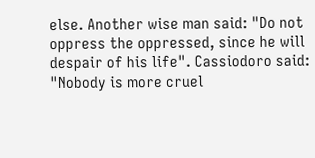else. Another wise man said: "Do not oppress the oppressed, since he will despair of his life". Cassiodoro said: "Nobody is more cruel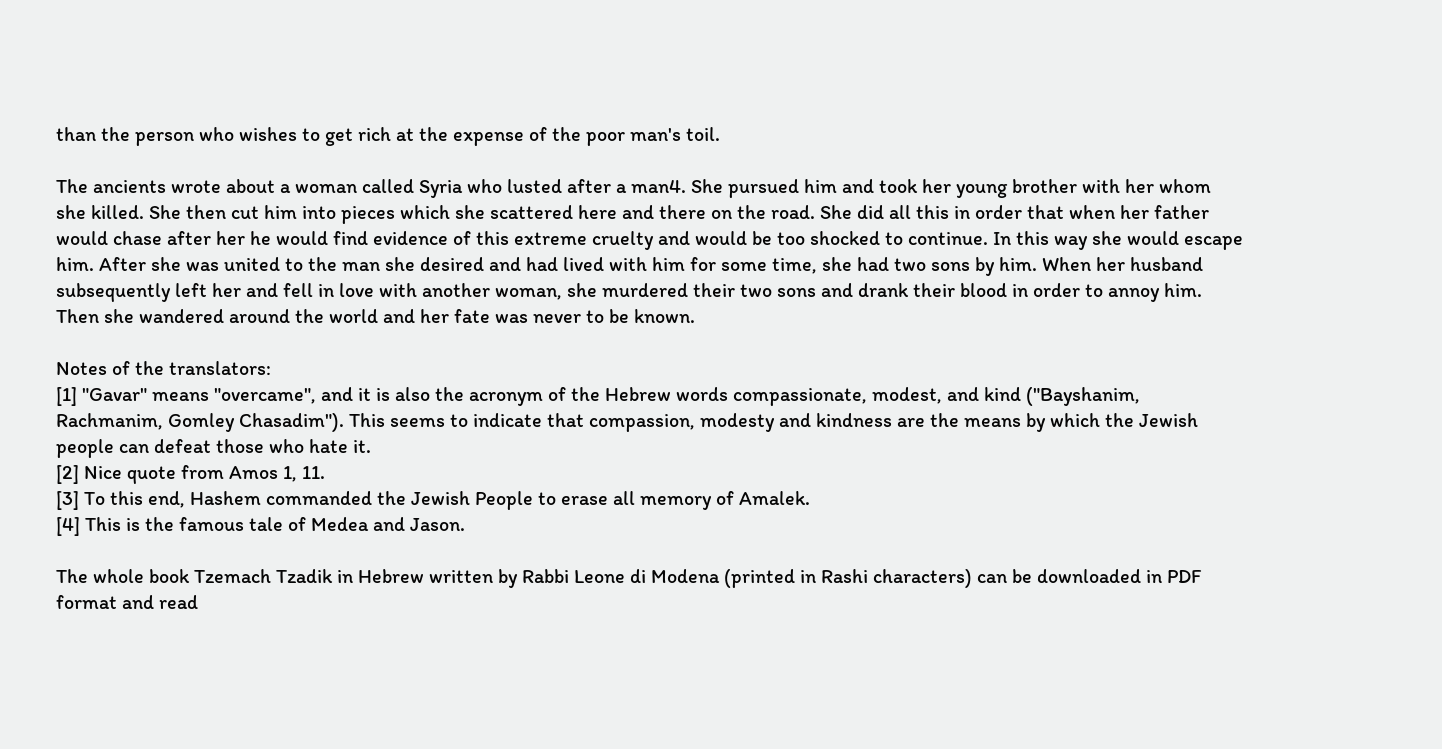than the person who wishes to get rich at the expense of the poor man's toil.

The ancients wrote about a woman called Syria who lusted after a man4. She pursued him and took her young brother with her whom she killed. She then cut him into pieces which she scattered here and there on the road. She did all this in order that when her father would chase after her he would find evidence of this extreme cruelty and would be too shocked to continue. In this way she would escape him. After she was united to the man she desired and had lived with him for some time, she had two sons by him. When her husband subsequently left her and fell in love with another woman, she murdered their two sons and drank their blood in order to annoy him. Then she wandered around the world and her fate was never to be known.

Notes of the translators:
[1] "Gavar" means "overcame", and it is also the acronym of the Hebrew words compassionate, modest, and kind ("Bayshanim, Rachmanim, Gomley Chasadim"). This seems to indicate that compassion, modesty and kindness are the means by which the Jewish people can defeat those who hate it.
[2] Nice quote from Amos 1, 11.
[3] To this end, Hashem commanded the Jewish People to erase all memory of Amalek.
[4] This is the famous tale of Medea and Jason.

The whole book Tzemach Tzadik in Hebrew written by Rabbi Leone di Modena (printed in Rashi characters) can be downloaded in PDF format and read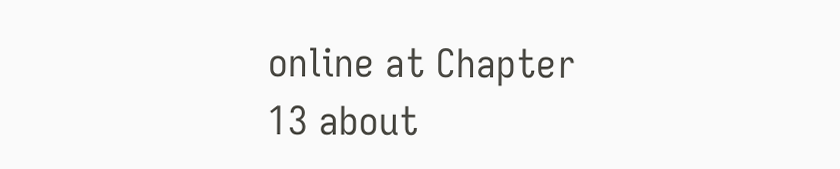online at Chapter 13 about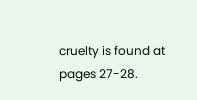cruelty is found at pages 27-28.